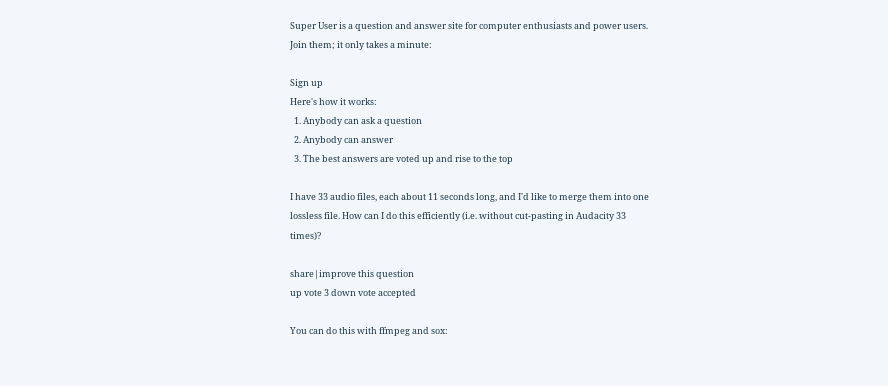Super User is a question and answer site for computer enthusiasts and power users. Join them; it only takes a minute:

Sign up
Here's how it works:
  1. Anybody can ask a question
  2. Anybody can answer
  3. The best answers are voted up and rise to the top

I have 33 audio files, each about 11 seconds long, and I'd like to merge them into one lossless file. How can I do this efficiently (i.e. without cut-pasting in Audacity 33 times)?

share|improve this question
up vote 3 down vote accepted

You can do this with ffmpeg and sox: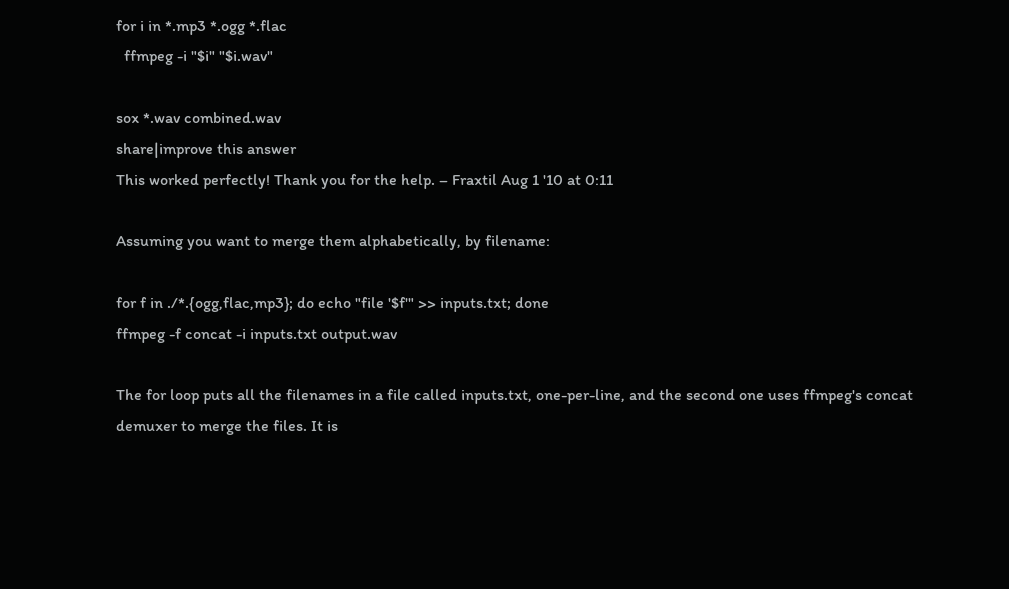for i in *.mp3 *.ogg *.flac
  ffmpeg -i "$i" "$i.wav"

sox *.wav combined.wav
share|improve this answer
This worked perfectly! Thank you for the help. – Fraxtil Aug 1 '10 at 0:11

Assuming you want to merge them alphabetically, by filename:

for f in ./*.{ogg,flac,mp3}; do echo "file '$f'" >> inputs.txt; done
ffmpeg -f concat -i inputs.txt output.wav

The for loop puts all the filenames in a file called inputs.txt, one-per-line, and the second one uses ffmpeg's concat demuxer to merge the files. It is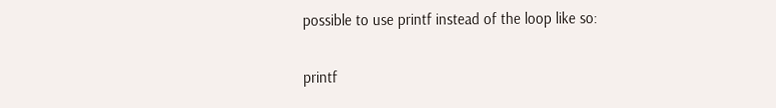possible to use printf instead of the loop like so:

printf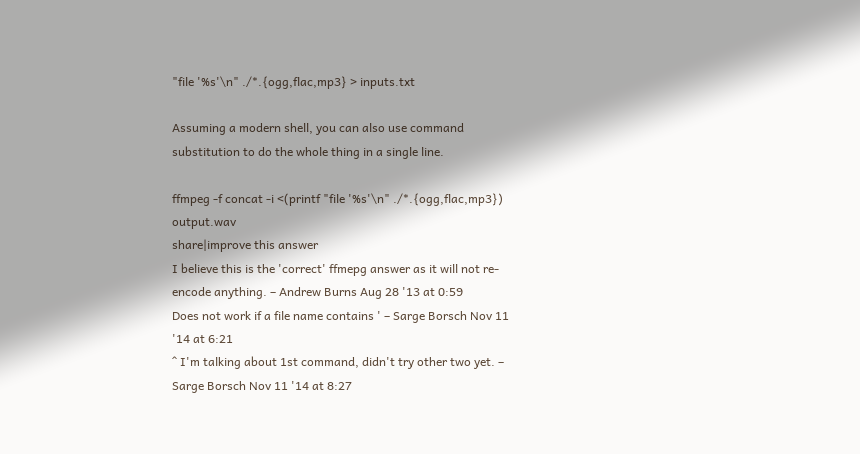"file '%s'\n" ./*.{ogg,flac,mp3} > inputs.txt

Assuming a modern shell, you can also use command substitution to do the whole thing in a single line.

ffmpeg -f concat -i <(printf "file '%s'\n" ./*.{ogg,flac,mp3}) output.wav
share|improve this answer
I believe this is the 'correct' ffmepg answer as it will not re-encode anything. – Andrew Burns Aug 28 '13 at 0:59
Does not work if a file name contains ' – Sarge Borsch Nov 11 '14 at 6:21
^ I'm talking about 1st command, didn't try other two yet. – Sarge Borsch Nov 11 '14 at 8:27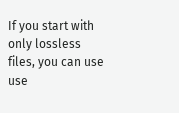If you start with only lossless files, you can use use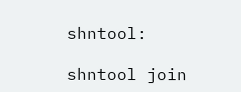shntool:

shntool join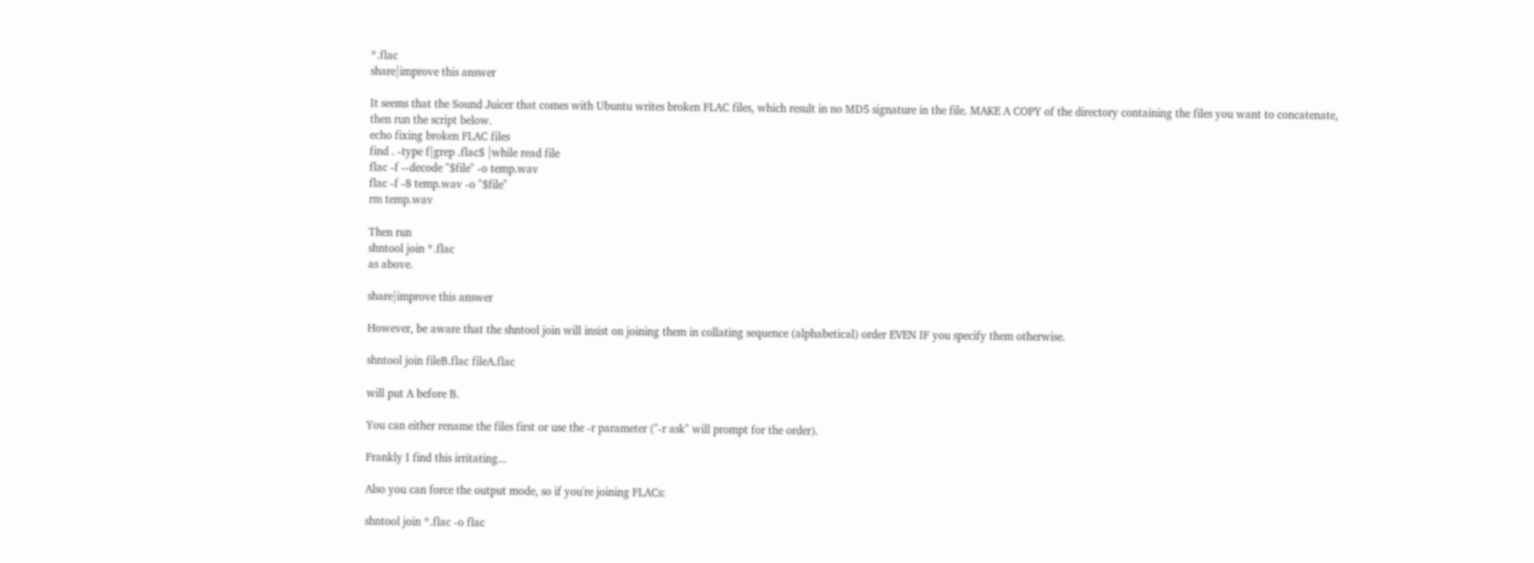*.flac
share|improve this answer

It seems that the Sound Juicer that comes with Ubuntu writes broken FLAC files, which result in no MD5 signature in the file. MAKE A COPY of the directory containing the files you want to concatenate, then run the script below.
echo fixing broken FLAC files
find . -type f|grep .flac$ |while read file
flac -f --decode "$file" -o temp.wav
flac -f -8 temp.wav -o "$file"
rm temp.wav

Then run
shntool join *.flac
as above.

share|improve this answer

However, be aware that the shntool join will insist on joining them in collating sequence (alphabetical) order EVEN IF you specify them otherwise.

shntool join fileB.flac fileA.flac

will put A before B.

You can either rename the files first or use the -r parameter ("-r ask" will prompt for the order).

Frankly I find this irritating...

Also you can force the output mode, so if you're joining FLACs:

shntool join *.flac -o flac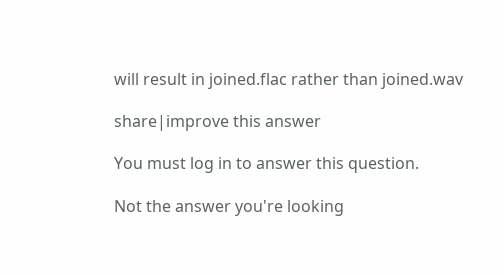will result in joined.flac rather than joined.wav

share|improve this answer

You must log in to answer this question.

Not the answer you're looking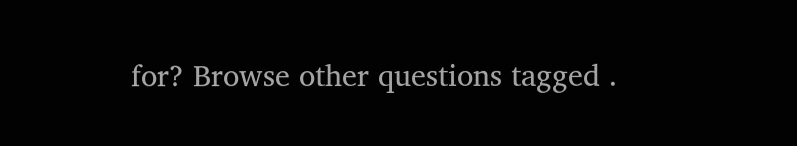for? Browse other questions tagged .